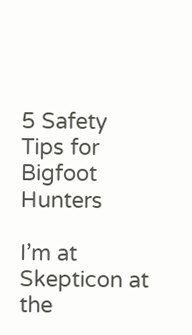5 Safety Tips for Bigfoot Hunters

I’m at Skepticon at the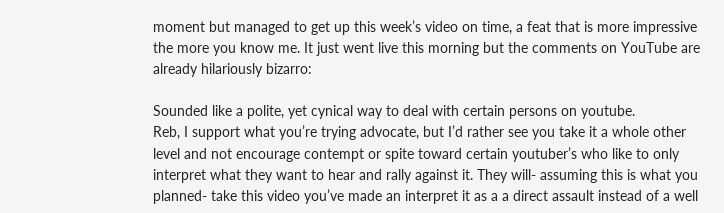moment but managed to get up this week’s video on time, a feat that is more impressive the more you know me. It just went live this morning but the comments on YouTube are already hilariously bizarro:

Sounded like a polite, yet cynical way to deal with certain persons on youtube.
Reb, I support what you’re trying advocate, but I’d rather see you take it a whole other level and not encourage contempt or spite toward certain youtuber’s who like to only interpret what they want to hear and rally against it. They will- assuming this is what you planned- take this video you’ve made an interpret it as a a direct assault instead of a well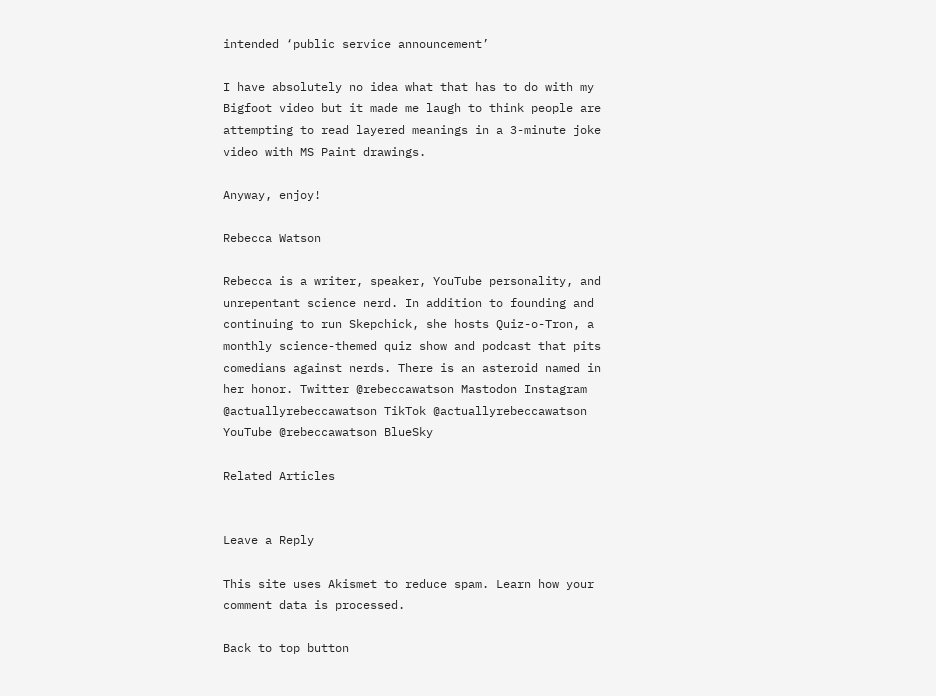intended ‘public service announcement’

I have absolutely no idea what that has to do with my Bigfoot video but it made me laugh to think people are attempting to read layered meanings in a 3-minute joke video with MS Paint drawings.

Anyway, enjoy!

Rebecca Watson

Rebecca is a writer, speaker, YouTube personality, and unrepentant science nerd. In addition to founding and continuing to run Skepchick, she hosts Quiz-o-Tron, a monthly science-themed quiz show and podcast that pits comedians against nerds. There is an asteroid named in her honor. Twitter @rebeccawatson Mastodon Instagram @actuallyrebeccawatson TikTok @actuallyrebeccawatson YouTube @rebeccawatson BlueSky

Related Articles


Leave a Reply

This site uses Akismet to reduce spam. Learn how your comment data is processed.

Back to top button